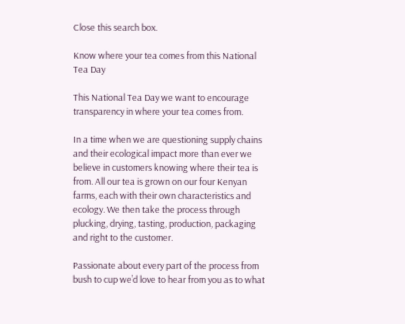Close this search box.

Know where your tea comes from this National Tea Day

This National Tea Day we want to encourage transparency in where your tea comes from.

In a time when we are questioning supply chains and their ecological impact more than ever we believe in customers knowing where their tea is from. All our tea is grown on our four Kenyan farms, each with their own characteristics and ecology. We then take the process through plucking, drying, tasting, production, packaging and right to the customer.

Passionate about every part of the process from bush to cup we’d love to hear from you as to what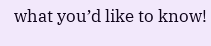what you’d like to know!